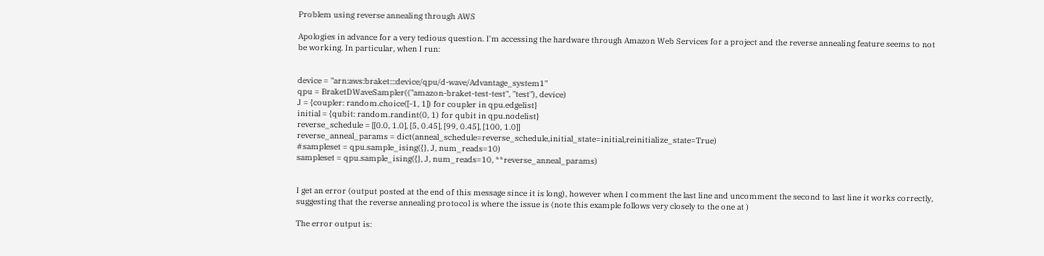Problem using reverse annealing through AWS

Apologies in advance for a very tedious question. I'm accessing the hardware through Amazon Web Services for a project and the reverse annealing feature seems to not be working. In particular, when I run:


device = "arn:aws:braket:::device/qpu/d-wave/Advantage_system1"
qpu = BraketDWaveSampler(("amazon-braket-test-test", "test"), device)
J = {coupler: random.choice([-1, 1]) for coupler in qpu.edgelist}
initial = {qubit: random.randint(0, 1) for qubit in qpu.nodelist}
reverse_schedule = [[0.0, 1.0], [5, 0.45], [99, 0.45], [100, 1.0]]
reverse_anneal_params = dict(anneal_schedule=reverse_schedule,initial_state=initial,reinitialize_state=True)
#sampleset = qpu.sample_ising({}, J, num_reads=10)
sampleset = qpu.sample_ising({}, J, num_reads=10, **reverse_anneal_params)


I get an error (output posted at the end of this message since it is long), however when I comment the last line and uncomment the second to last line it works correctly, suggesting that the reverse annealing protocol is where the issue is (note this example follows very closely to the one at )

The error output is: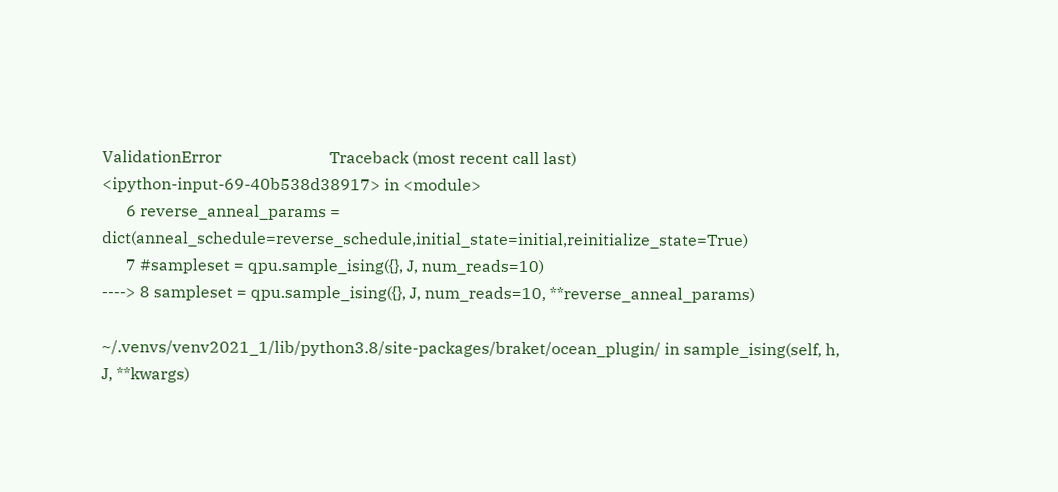ValidationError                           Traceback (most recent call last)
<ipython-input-69-40b538d38917> in <module>
      6 reverse_anneal_params = dict(anneal_schedule=reverse_schedule,initial_state=initial,reinitialize_state=True)
      7 #sampleset = qpu.sample_ising({}, J, num_reads=10)
----> 8 sampleset = qpu.sample_ising({}, J, num_reads=10, **reverse_anneal_params)

~/.venvs/venv2021_1/lib/python3.8/site-packages/braket/ocean_plugin/ in sample_ising(self, h, J, **kwargs)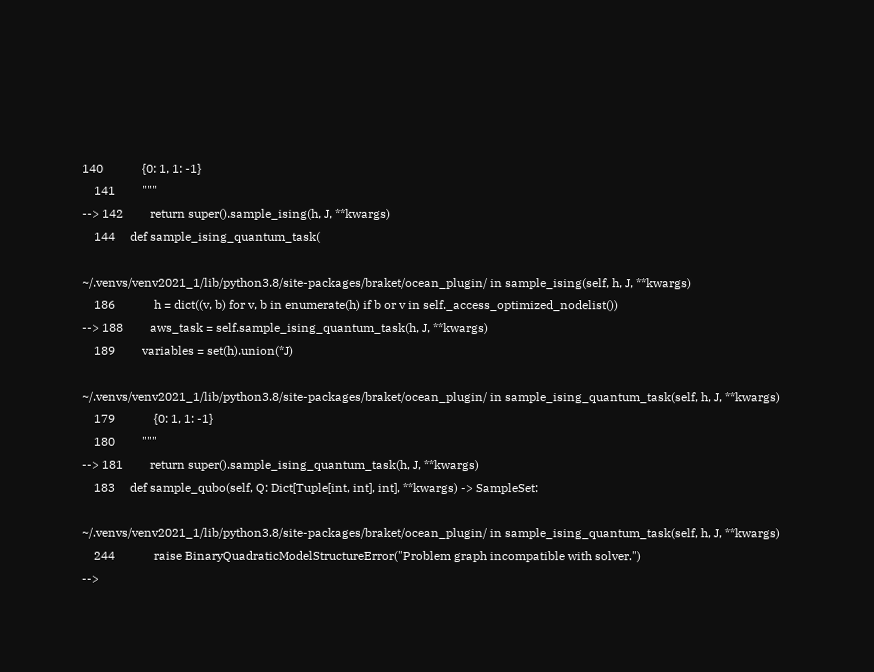140             {0: 1, 1: -1}
    141         """
--> 142         return super().sample_ising(h, J, **kwargs)
    144     def sample_ising_quantum_task(

~/.venvs/venv2021_1/lib/python3.8/site-packages/braket/ocean_plugin/ in sample_ising(self, h, J, **kwargs)
    186             h = dict((v, b) for v, b in enumerate(h) if b or v in self._access_optimized_nodelist())
--> 188         aws_task = self.sample_ising_quantum_task(h, J, **kwargs)
    189         variables = set(h).union(*J)

~/.venvs/venv2021_1/lib/python3.8/site-packages/braket/ocean_plugin/ in sample_ising_quantum_task(self, h, J, **kwargs)
    179             {0: 1, 1: -1}
    180         """
--> 181         return super().sample_ising_quantum_task(h, J, **kwargs)
    183     def sample_qubo(self, Q: Dict[Tuple[int, int], int], **kwargs) -> SampleSet:

~/.venvs/venv2021_1/lib/python3.8/site-packages/braket/ocean_plugin/ in sample_ising_quantum_task(self, h, J, **kwargs)
    244             raise BinaryQuadraticModelStructureError("Problem graph incompatible with solver.")
-->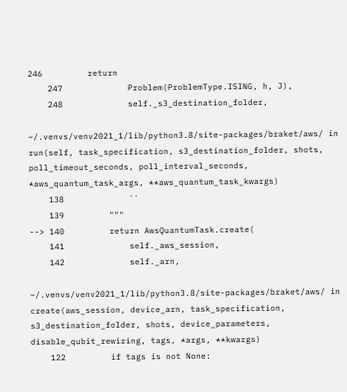246         return
    247             Problem(ProblemType.ISING, h, J),
    248             self._s3_destination_folder,

~/.venvs/venv2021_1/lib/python3.8/site-packages/braket/aws/ in run(self, task_specification, s3_destination_folder, shots, poll_timeout_seconds, poll_interval_seconds, *aws_quantum_task_args, **aws_quantum_task_kwargs)
    138             ``
    139         """
--> 140         return AwsQuantumTask.create(
    141             self._aws_session,
    142             self._arn,

~/.venvs/venv2021_1/lib/python3.8/site-packages/braket/aws/ in create(aws_session, device_arn, task_specification, s3_destination_folder, shots, device_parameters, disable_qubit_rewiring, tags, *args, **kwargs)
    122         if tags is not None: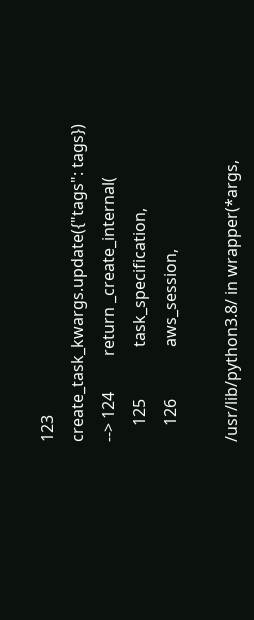123             create_task_kwargs.update({"tags": tags})
--> 124         return _create_internal(
    125             task_specification,
    126             aws_session,

/usr/lib/python3.8/ in wrapper(*args,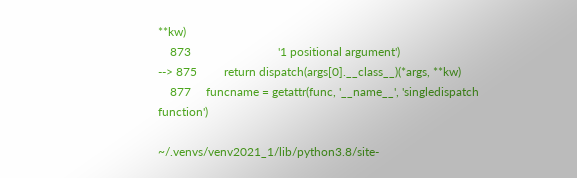**kw)
    873                             '1 positional argument')
--> 875         return dispatch(args[0].__class__)(*args, **kw)
    877     funcname = getattr(func, '__name__', 'singledispatch function')

~/.venvs/venv2021_1/lib/python3.8/site-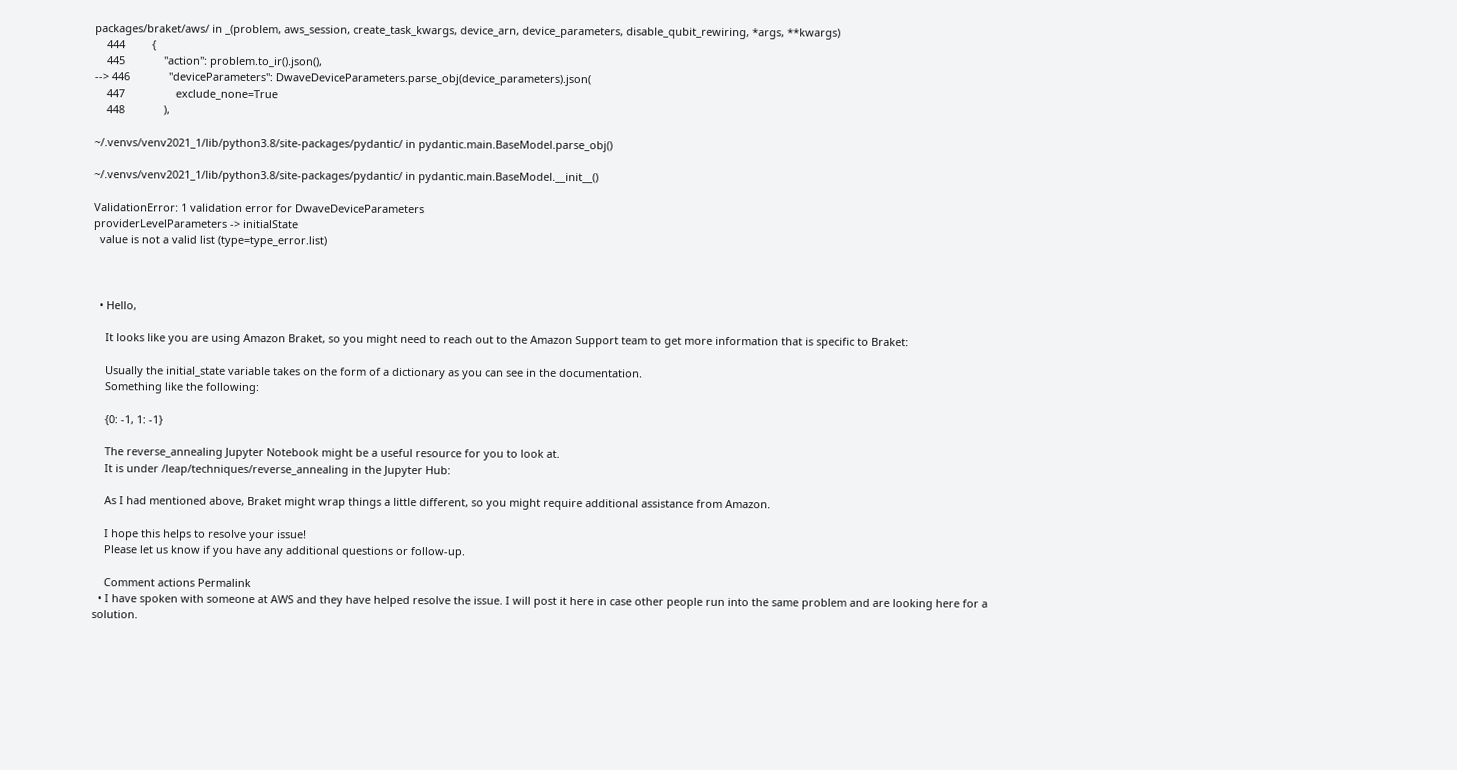packages/braket/aws/ in _(problem, aws_session, create_task_kwargs, device_arn, device_parameters, disable_qubit_rewiring, *args, **kwargs)
    444         {
    445             "action": problem.to_ir().json(),
--> 446             "deviceParameters": DwaveDeviceParameters.parse_obj(device_parameters).json(
    447                 exclude_none=True
    448             ),

~/.venvs/venv2021_1/lib/python3.8/site-packages/pydantic/ in pydantic.main.BaseModel.parse_obj()

~/.venvs/venv2021_1/lib/python3.8/site-packages/pydantic/ in pydantic.main.BaseModel.__init__()

ValidationError: 1 validation error for DwaveDeviceParameters
providerLevelParameters -> initialState
  value is not a valid list (type=type_error.list)



  • Hello,

    It looks like you are using Amazon Braket, so you might need to reach out to the Amazon Support team to get more information that is specific to Braket:

    Usually the initial_state variable takes on the form of a dictionary as you can see in the documentation.
    Something like the following:

    {0: -1, 1: -1}

    The reverse_annealing Jupyter Notebook might be a useful resource for you to look at.
    It is under /leap/techniques/reverse_annealing in the Jupyter Hub:

    As I had mentioned above, Braket might wrap things a little different, so you might require additional assistance from Amazon.

    I hope this helps to resolve your issue!
    Please let us know if you have any additional questions or follow-up.

    Comment actions Permalink
  • I have spoken with someone at AWS and they have helped resolve the issue. I will post it here in case other people run into the same problem and are looking here for a solution.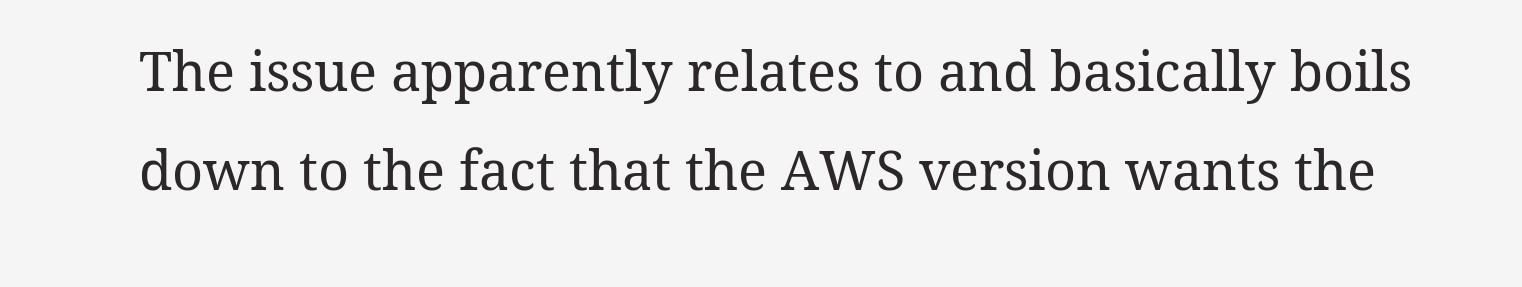The issue apparently relates to and basically boils down to the fact that the AWS version wants the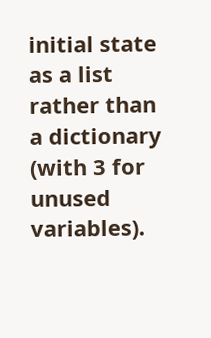initial state as a list rather than a dictionary (with 3 for unused variables).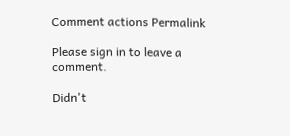Comment actions Permalink

Please sign in to leave a comment.

Didn't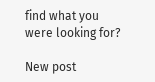find what you were looking for?

New post